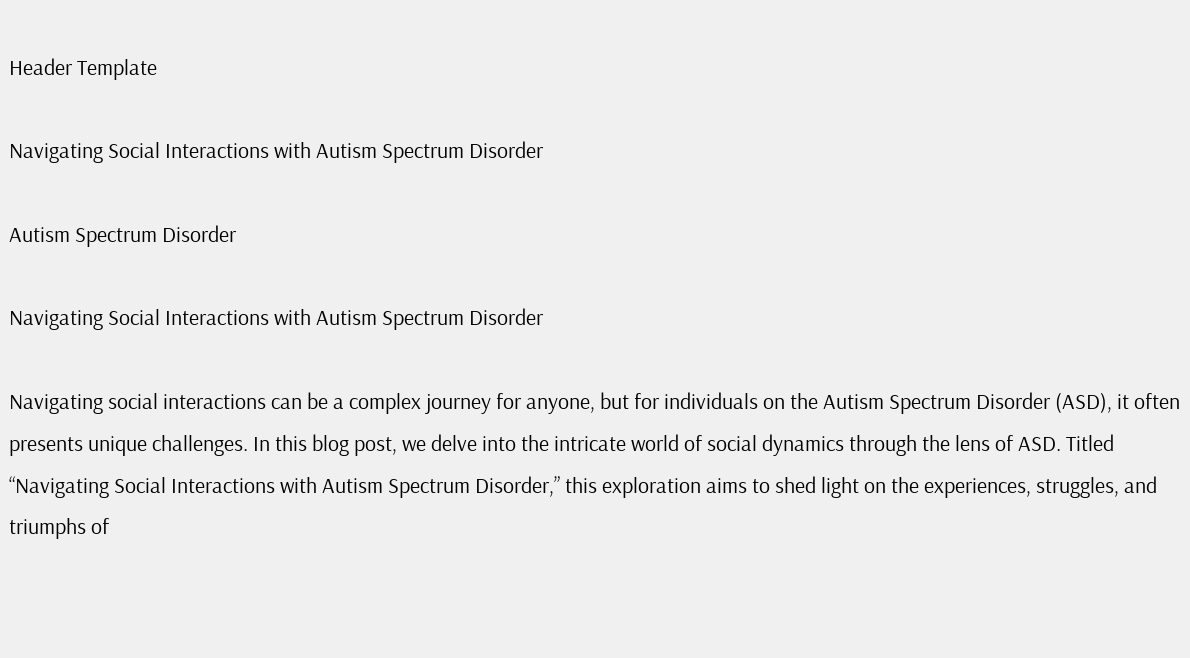Header Template

Navigating Social Interactions with Autism Spectrum Disorder

Autism Spectrum Disorder

Navigating Social Interactions with Autism Spectrum Disorder

Navigating social interactions can be a complex journey for anyone, but for individuals on the Autism Spectrum Disorder (ASD), it often presents unique challenges. In this blog post, we delve into the intricate world of social dynamics through the lens of ASD. Titled “Navigating Social Interactions with Autism Spectrum Disorder,” this exploration aims to shed light on the experiences, struggles, and triumphs of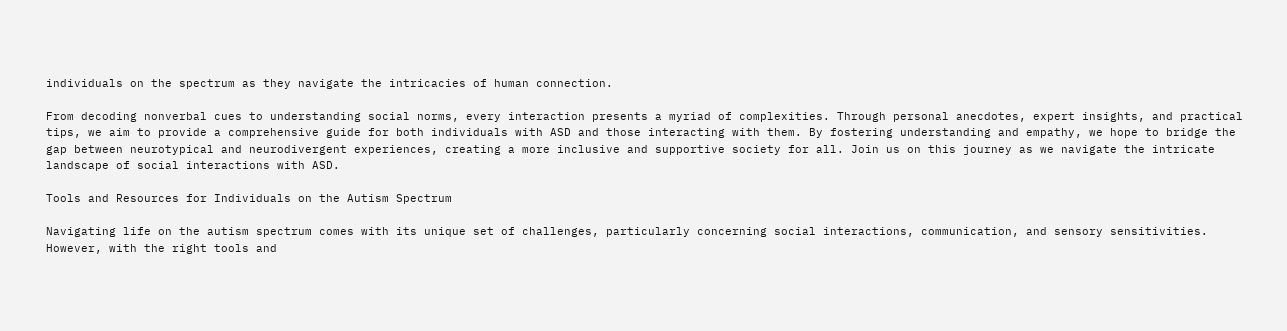individuals on the spectrum as they navigate the intricacies of human connection.

From decoding nonverbal cues to understanding social norms, every interaction presents a myriad of complexities. Through personal anecdotes, expert insights, and practical tips, we aim to provide a comprehensive guide for both individuals with ASD and those interacting with them. By fostering understanding and empathy, we hope to bridge the gap between neurotypical and neurodivergent experiences, creating a more inclusive and supportive society for all. Join us on this journey as we navigate the intricate landscape of social interactions with ASD.

Tools and Resources for Individuals on the Autism Spectrum

Navigating life on the autism spectrum comes with its unique set of challenges, particularly concerning social interactions, communication, and sensory sensitivities. However, with the right tools and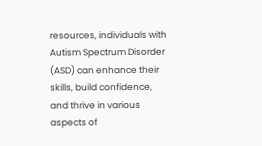resources, individuals with Autism Spectrum Disorder (ASD) can enhance their skills, build confidence, and thrive in various aspects of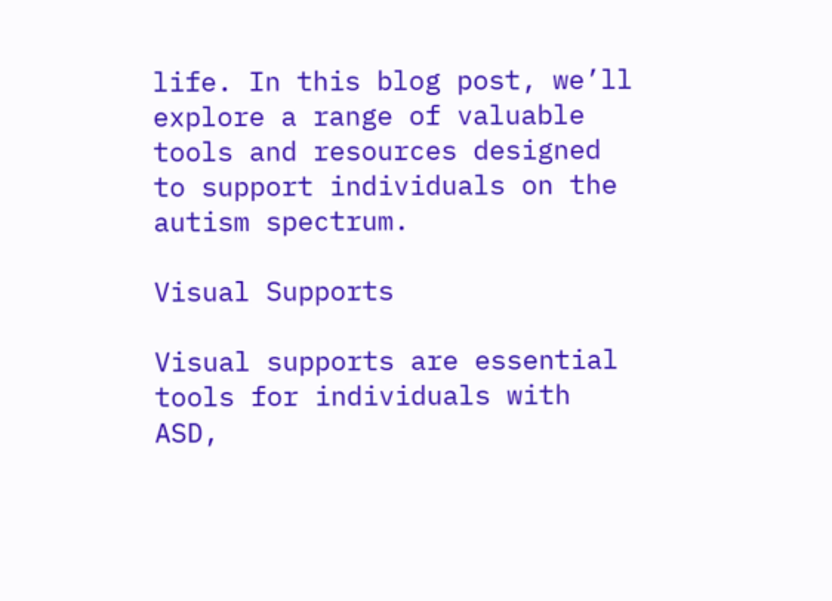life. In this blog post, we’ll explore a range of valuable tools and resources designed to support individuals on the autism spectrum.

Visual Supports

Visual supports are essential tools for individuals with ASD,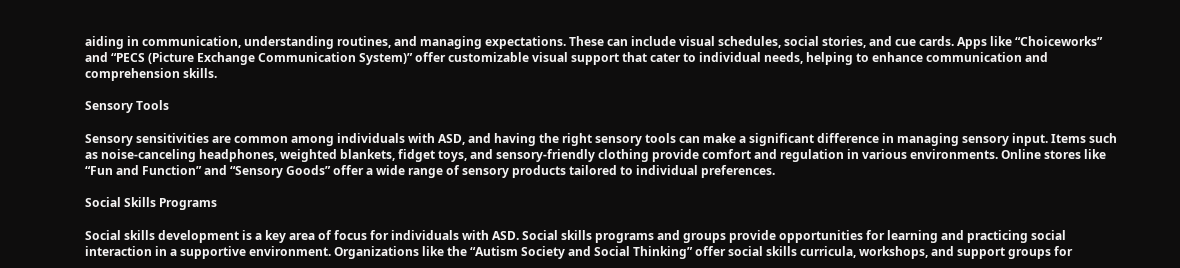aiding in communication, understanding routines, and managing expectations. These can include visual schedules, social stories, and cue cards. Apps like “Choiceworks” and “PECS (Picture Exchange Communication System)” offer customizable visual support that cater to individual needs, helping to enhance communication and comprehension skills.

Sensory Tools

Sensory sensitivities are common among individuals with ASD, and having the right sensory tools can make a significant difference in managing sensory input. Items such as noise-canceling headphones, weighted blankets, fidget toys, and sensory-friendly clothing provide comfort and regulation in various environments. Online stores like “Fun and Function” and “Sensory Goods” offer a wide range of sensory products tailored to individual preferences.

Social Skills Programs

Social skills development is a key area of focus for individuals with ASD. Social skills programs and groups provide opportunities for learning and practicing social interaction in a supportive environment. Organizations like the “Autism Society and Social Thinking” offer social skills curricula, workshops, and support groups for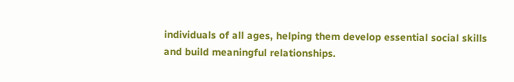individuals of all ages, helping them develop essential social skills and build meaningful relationships.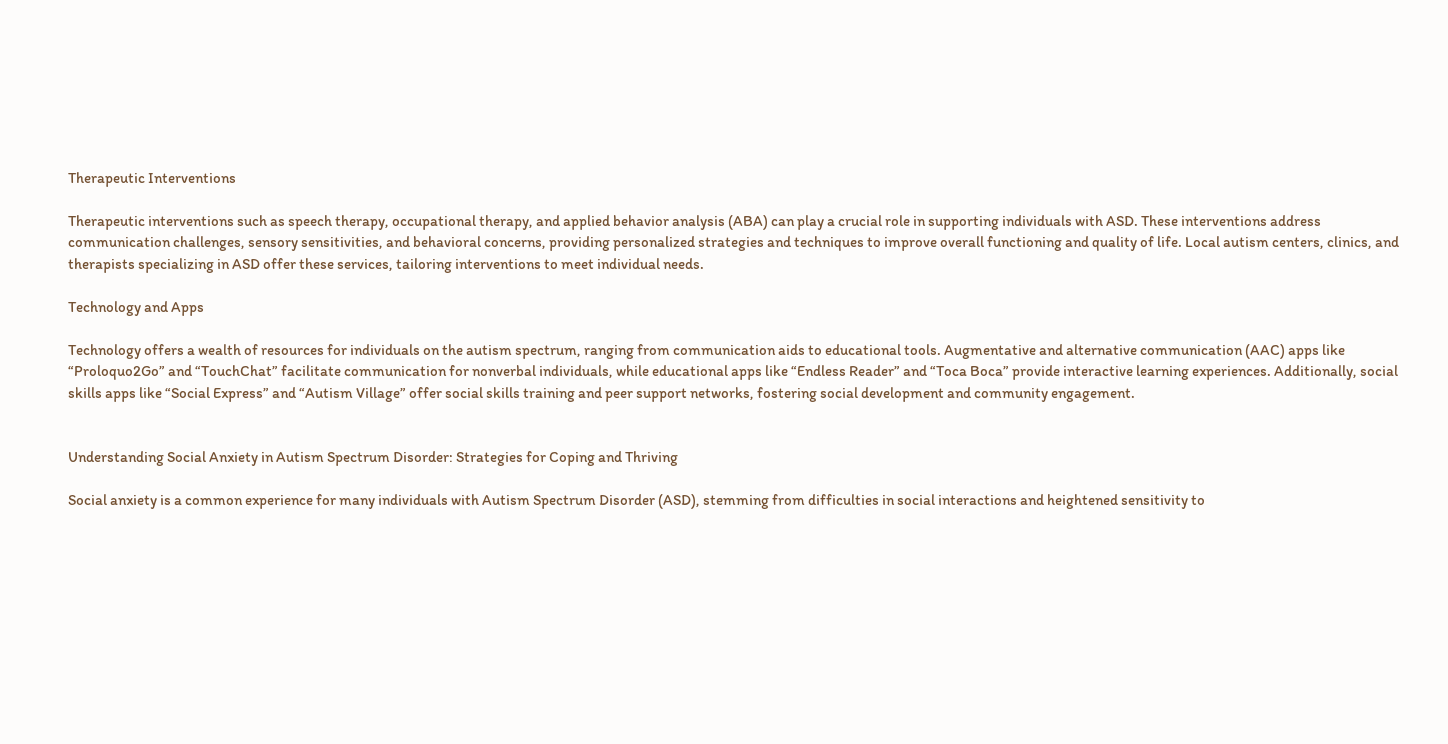Therapeutic Interventions

Therapeutic interventions such as speech therapy, occupational therapy, and applied behavior analysis (ABA) can play a crucial role in supporting individuals with ASD. These interventions address communication challenges, sensory sensitivities, and behavioral concerns, providing personalized strategies and techniques to improve overall functioning and quality of life. Local autism centers, clinics, and therapists specializing in ASD offer these services, tailoring interventions to meet individual needs.

Technology and Apps

Technology offers a wealth of resources for individuals on the autism spectrum, ranging from communication aids to educational tools. Augmentative and alternative communication (AAC) apps like “Proloquo2Go” and “TouchChat” facilitate communication for nonverbal individuals, while educational apps like “Endless Reader” and “Toca Boca” provide interactive learning experiences. Additionally, social skills apps like “Social Express” and “Autism Village” offer social skills training and peer support networks, fostering social development and community engagement.


Understanding Social Anxiety in Autism Spectrum Disorder: Strategies for Coping and Thriving

Social anxiety is a common experience for many individuals with Autism Spectrum Disorder (ASD), stemming from difficulties in social interactions and heightened sensitivity to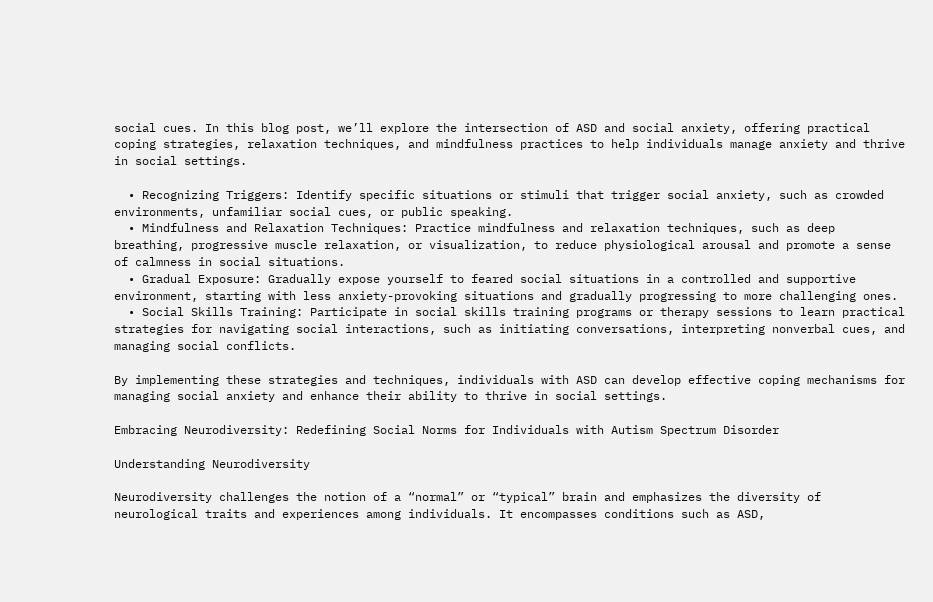social cues. In this blog post, we’ll explore the intersection of ASD and social anxiety, offering practical coping strategies, relaxation techniques, and mindfulness practices to help individuals manage anxiety and thrive in social settings.

  • Recognizing Triggers: Identify specific situations or stimuli that trigger social anxiety, such as crowded environments, unfamiliar social cues, or public speaking.
  • Mindfulness and Relaxation Techniques: Practice mindfulness and relaxation techniques, such as deep breathing, progressive muscle relaxation, or visualization, to reduce physiological arousal and promote a sense of calmness in social situations.
  • Gradual Exposure: Gradually expose yourself to feared social situations in a controlled and supportive environment, starting with less anxiety-provoking situations and gradually progressing to more challenging ones.
  • Social Skills Training: Participate in social skills training programs or therapy sessions to learn practical strategies for navigating social interactions, such as initiating conversations, interpreting nonverbal cues, and managing social conflicts.

By implementing these strategies and techniques, individuals with ASD can develop effective coping mechanisms for managing social anxiety and enhance their ability to thrive in social settings.

Embracing Neurodiversity: Redefining Social Norms for Individuals with Autism Spectrum Disorder

Understanding Neurodiversity

Neurodiversity challenges the notion of a “normal” or “typical” brain and emphasizes the diversity of neurological traits and experiences among individuals. It encompasses conditions such as ASD,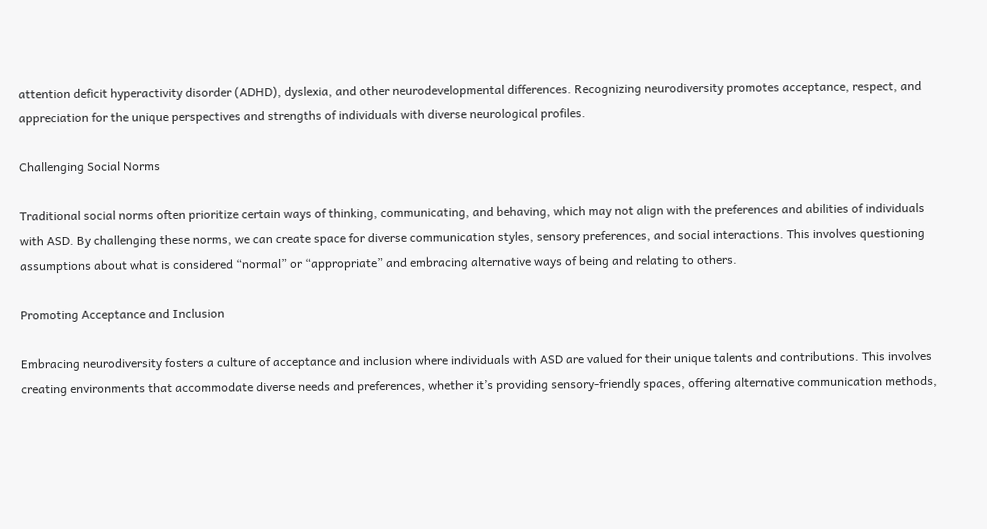attention deficit hyperactivity disorder (ADHD), dyslexia, and other neurodevelopmental differences. Recognizing neurodiversity promotes acceptance, respect, and appreciation for the unique perspectives and strengths of individuals with diverse neurological profiles.

Challenging Social Norms

Traditional social norms often prioritize certain ways of thinking, communicating, and behaving, which may not align with the preferences and abilities of individuals with ASD. By challenging these norms, we can create space for diverse communication styles, sensory preferences, and social interactions. This involves questioning assumptions about what is considered “normal” or “appropriate” and embracing alternative ways of being and relating to others.

Promoting Acceptance and Inclusion

Embracing neurodiversity fosters a culture of acceptance and inclusion where individuals with ASD are valued for their unique talents and contributions. This involves creating environments that accommodate diverse needs and preferences, whether it’s providing sensory-friendly spaces, offering alternative communication methods,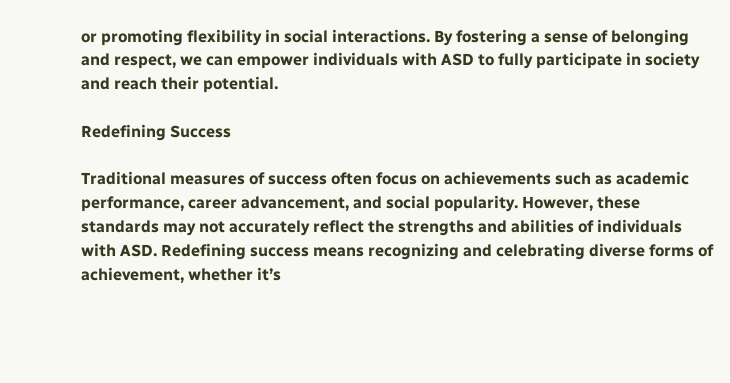or promoting flexibility in social interactions. By fostering a sense of belonging and respect, we can empower individuals with ASD to fully participate in society and reach their potential.

Redefining Success

Traditional measures of success often focus on achievements such as academic performance, career advancement, and social popularity. However, these standards may not accurately reflect the strengths and abilities of individuals with ASD. Redefining success means recognizing and celebrating diverse forms of achievement, whether it’s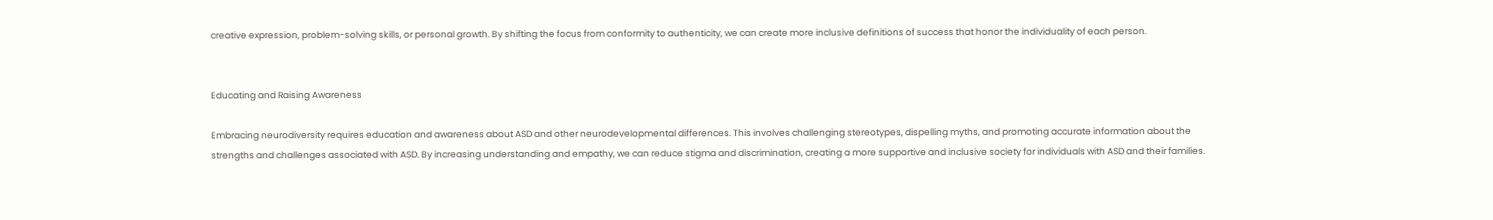creative expression, problem-solving skills, or personal growth. By shifting the focus from conformity to authenticity, we can create more inclusive definitions of success that honor the individuality of each person.


Educating and Raising Awareness

Embracing neurodiversity requires education and awareness about ASD and other neurodevelopmental differences. This involves challenging stereotypes, dispelling myths, and promoting accurate information about the strengths and challenges associated with ASD. By increasing understanding and empathy, we can reduce stigma and discrimination, creating a more supportive and inclusive society for individuals with ASD and their families.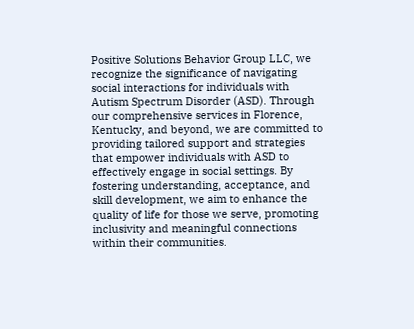Positive Solutions Behavior Group LLC, we recognize the significance of navigating social interactions for individuals with Autism Spectrum Disorder (ASD). Through our comprehensive services in Florence, Kentucky, and beyond, we are committed to providing tailored support and strategies that empower individuals with ASD to effectively engage in social settings. By fostering understanding, acceptance, and skill development, we aim to enhance the quality of life for those we serve, promoting inclusivity and meaningful connections within their communities.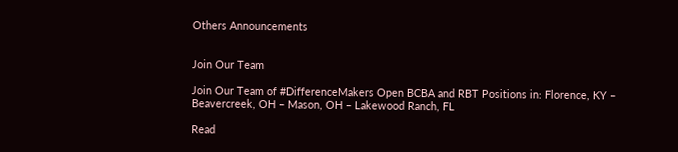Others Announcements


Join Our Team

Join Our Team of #DifferenceMakers Open BCBA and RBT Positions in: Florence, KY – Beavercreek, OH – Mason, OH – Lakewood Ranch, FL

Read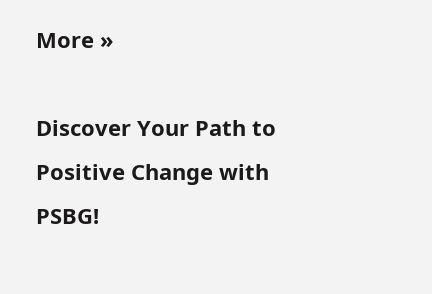More »

Discover Your Path to Positive Change with PSBG!